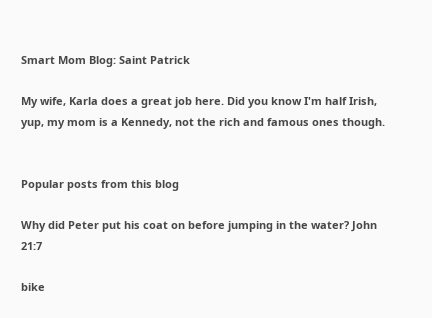Smart Mom Blog: Saint Patrick

My wife, Karla does a great job here. Did you know I'm half Irish, yup, my mom is a Kennedy, not the rich and famous ones though.


Popular posts from this blog

Why did Peter put his coat on before jumping in the water? John 21:7

bike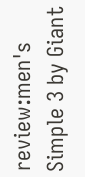review:men's Simple 3 by Giant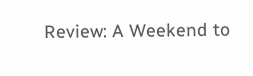Review: A Weekend to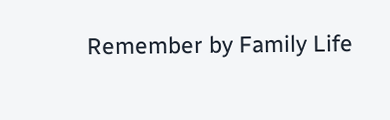Remember by Family Life